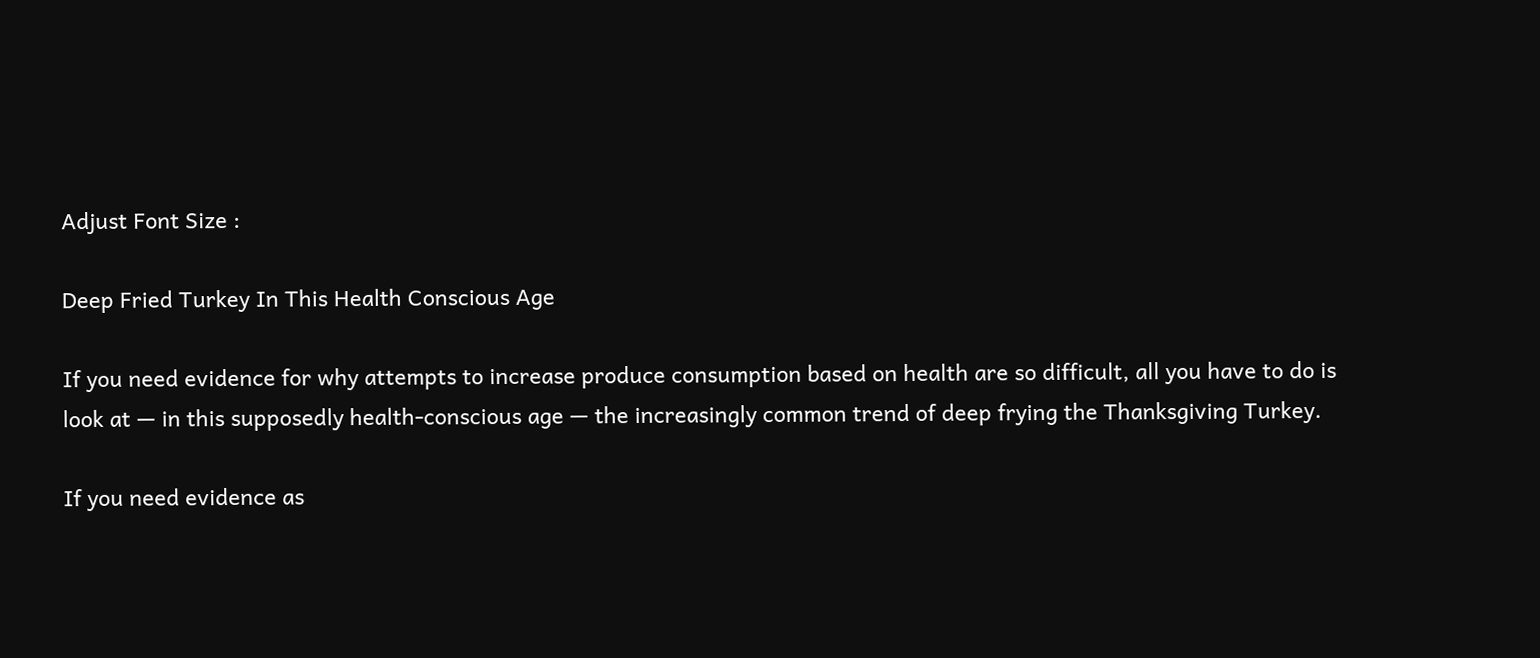Adjust Font Size :

Deep Fried Turkey In This Health Conscious Age

If you need evidence for why attempts to increase produce consumption based on health are so difficult, all you have to do is look at — in this supposedly health-conscious age — the increasingly common trend of deep frying the Thanksgiving Turkey.

If you need evidence as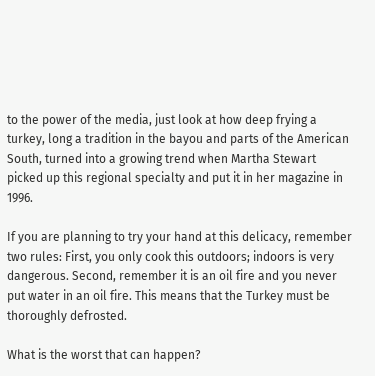to the power of the media, just look at how deep frying a turkey, long a tradition in the bayou and parts of the American South, turned into a growing trend when Martha Stewart picked up this regional specialty and put it in her magazine in 1996.

If you are planning to try your hand at this delicacy, remember two rules: First, you only cook this outdoors; indoors is very dangerous. Second, remember it is an oil fire and you never put water in an oil fire. This means that the Turkey must be thoroughly defrosted.

What is the worst that can happen?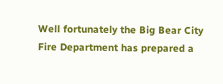Well fortunately the Big Bear City Fire Department has prepared a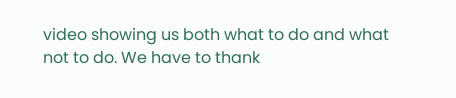video showing us both what to do and what not to do. We have to thank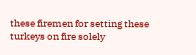these firemen for setting these turkeys on fire solely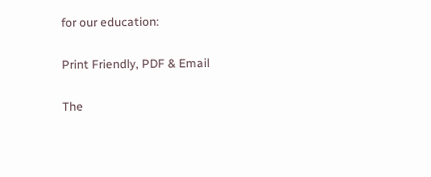for our education:

Print Friendly, PDF & Email

The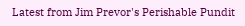Latest from Jim Prevor's Perishable Pundit